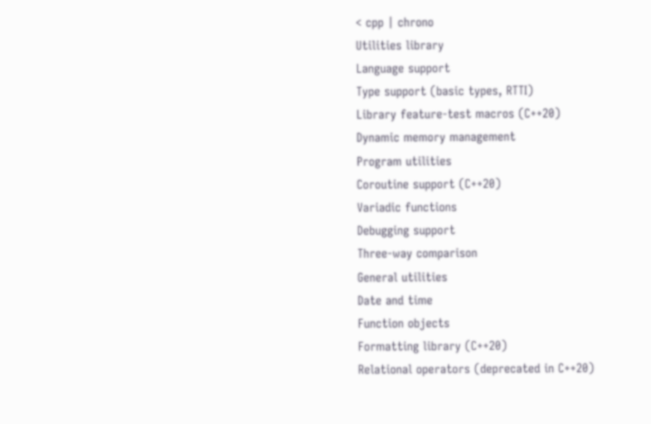< cpp | chrono
Utilities library
Language support
Type support (basic types, RTTI)
Library feature-test macros (C++20)
Dynamic memory management
Program utilities
Coroutine support (C++20)
Variadic functions
Debugging support
Three-way comparison
General utilities
Date and time
Function objects
Formatting library (C++20)
Relational operators (deprecated in C++20)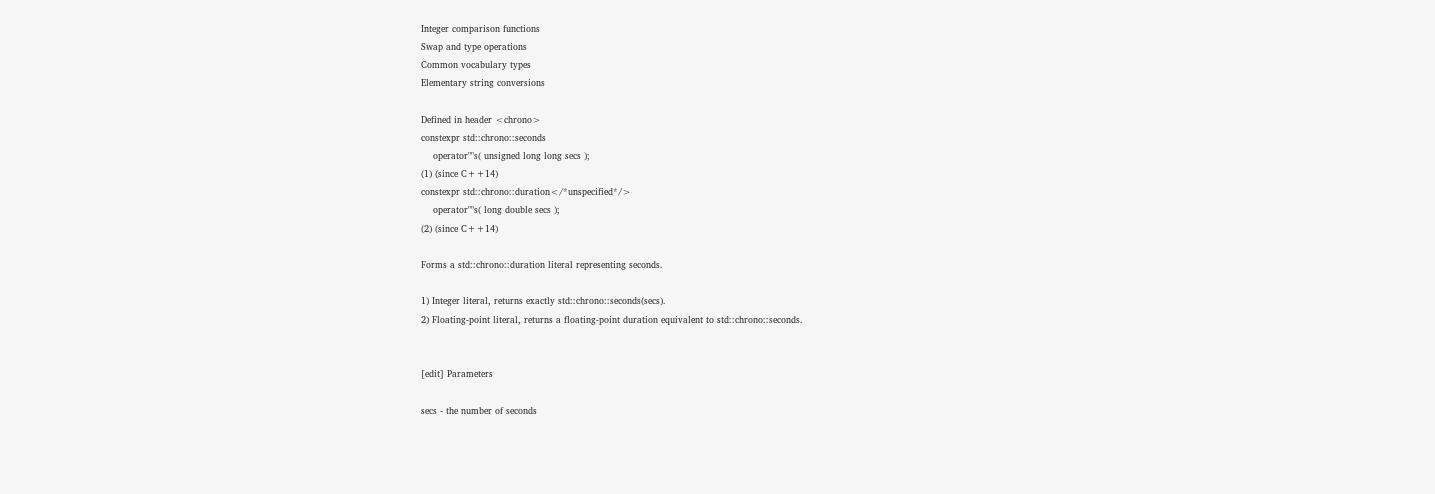Integer comparison functions
Swap and type operations
Common vocabulary types
Elementary string conversions

Defined in header <chrono>
constexpr std::chrono::seconds
    operator""s( unsigned long long secs );
(1) (since C++14)
constexpr std::chrono::duration</*unspecified*/>
    operator""s( long double secs );
(2) (since C++14)

Forms a std::chrono::duration literal representing seconds.

1) Integer literal, returns exactly std::chrono::seconds(secs).
2) Floating-point literal, returns a floating-point duration equivalent to std::chrono::seconds.


[edit] Parameters

secs - the number of seconds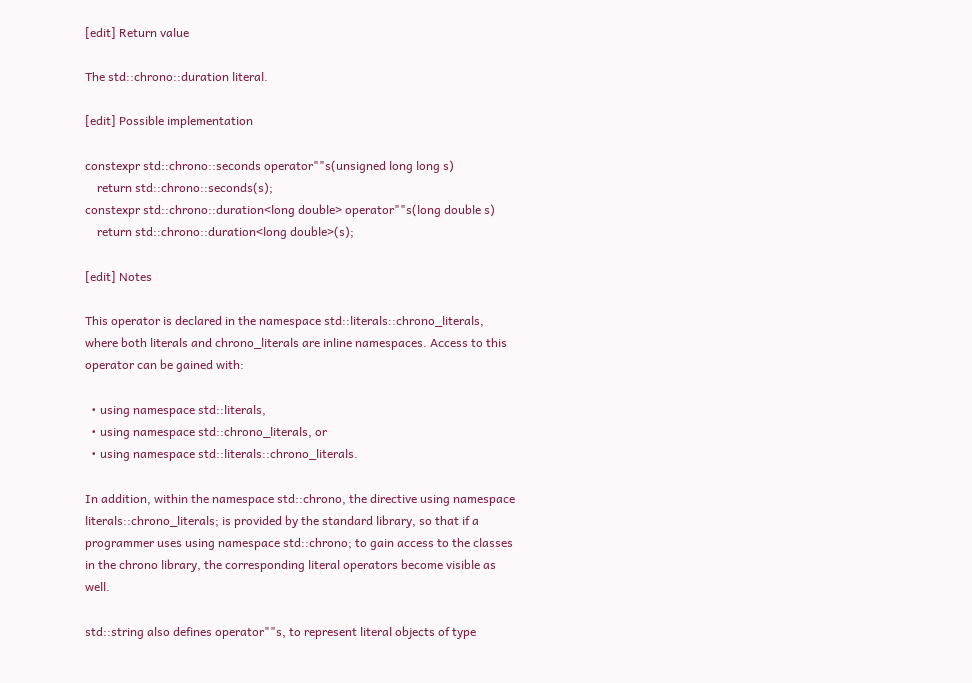[edit] Return value

The std::chrono::duration literal.

[edit] Possible implementation

constexpr std::chrono::seconds operator""s(unsigned long long s)
    return std::chrono::seconds(s);
constexpr std::chrono::duration<long double> operator""s(long double s)
    return std::chrono::duration<long double>(s);

[edit] Notes

This operator is declared in the namespace std::literals::chrono_literals, where both literals and chrono_literals are inline namespaces. Access to this operator can be gained with:

  • using namespace std::literals,
  • using namespace std::chrono_literals, or
  • using namespace std::literals::chrono_literals.

In addition, within the namespace std::chrono, the directive using namespace literals::chrono_literals; is provided by the standard library, so that if a programmer uses using namespace std::chrono; to gain access to the classes in the chrono library, the corresponding literal operators become visible as well.

std::string also defines operator""s, to represent literal objects of type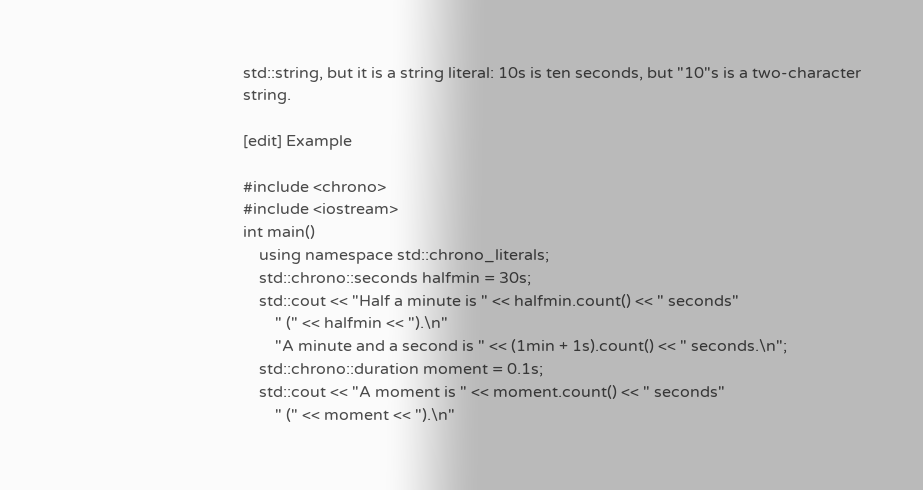std::string, but it is a string literal: 10s is ten seconds, but "10"s is a two-character string.

[edit] Example

#include <chrono>
#include <iostream>
int main()
    using namespace std::chrono_literals;
    std::chrono::seconds halfmin = 30s;
    std::cout << "Half a minute is " << halfmin.count() << " seconds"
        " (" << halfmin << ").\n"
        "A minute and a second is " << (1min + 1s).count() << " seconds.\n";
    std::chrono::duration moment = 0.1s;
    std::cout << "A moment is " << moment.count() << " seconds"
        " (" << moment << ").\n"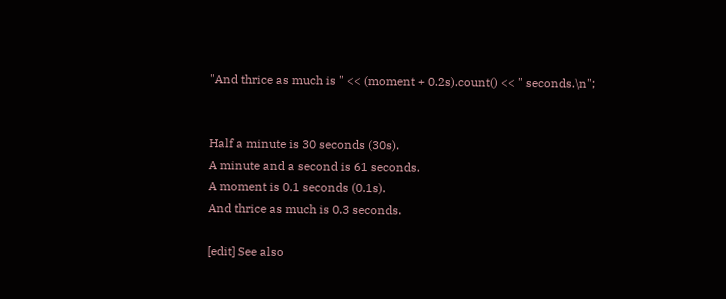"And thrice as much is " << (moment + 0.2s).count() << " seconds.\n";


Half a minute is 30 seconds (30s).
A minute and a second is 61 seconds.
A moment is 0.1 seconds (0.1s).
And thrice as much is 0.3 seconds.

[edit] See also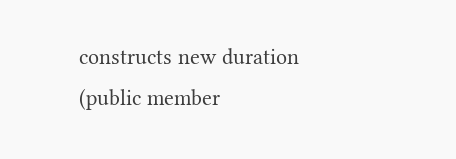constructs new duration
(public member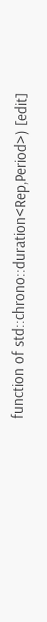function of std::chrono::duration<Rep,Period>) [edit]